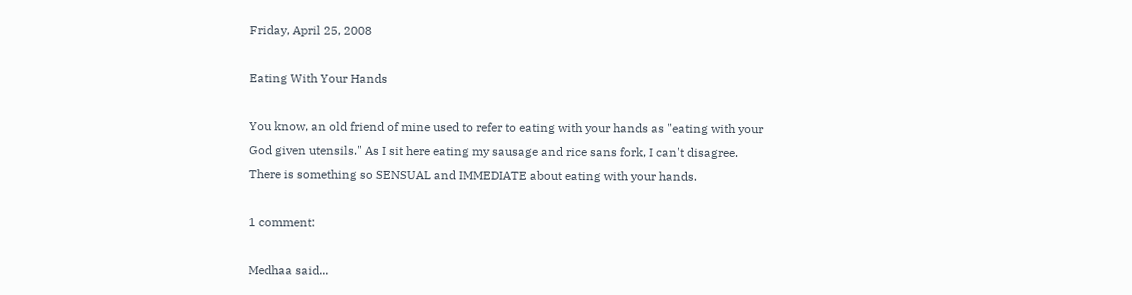Friday, April 25, 2008

Eating With Your Hands

You know, an old friend of mine used to refer to eating with your hands as "eating with your God given utensils." As I sit here eating my sausage and rice sans fork, I can't disagree. There is something so SENSUAL and IMMEDIATE about eating with your hands.

1 comment:

Medhaa said...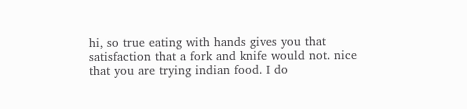hi, so true eating with hands gives you that satisfaction that a fork and knife would not. nice that you are trying indian food. I do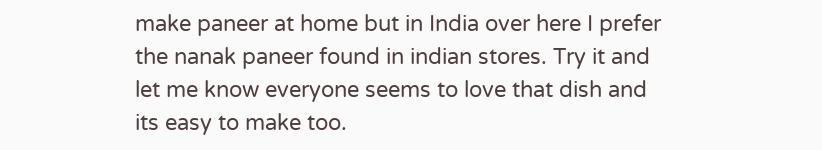make paneer at home but in India over here I prefer the nanak paneer found in indian stores. Try it and let me know everyone seems to love that dish and its easy to make too.